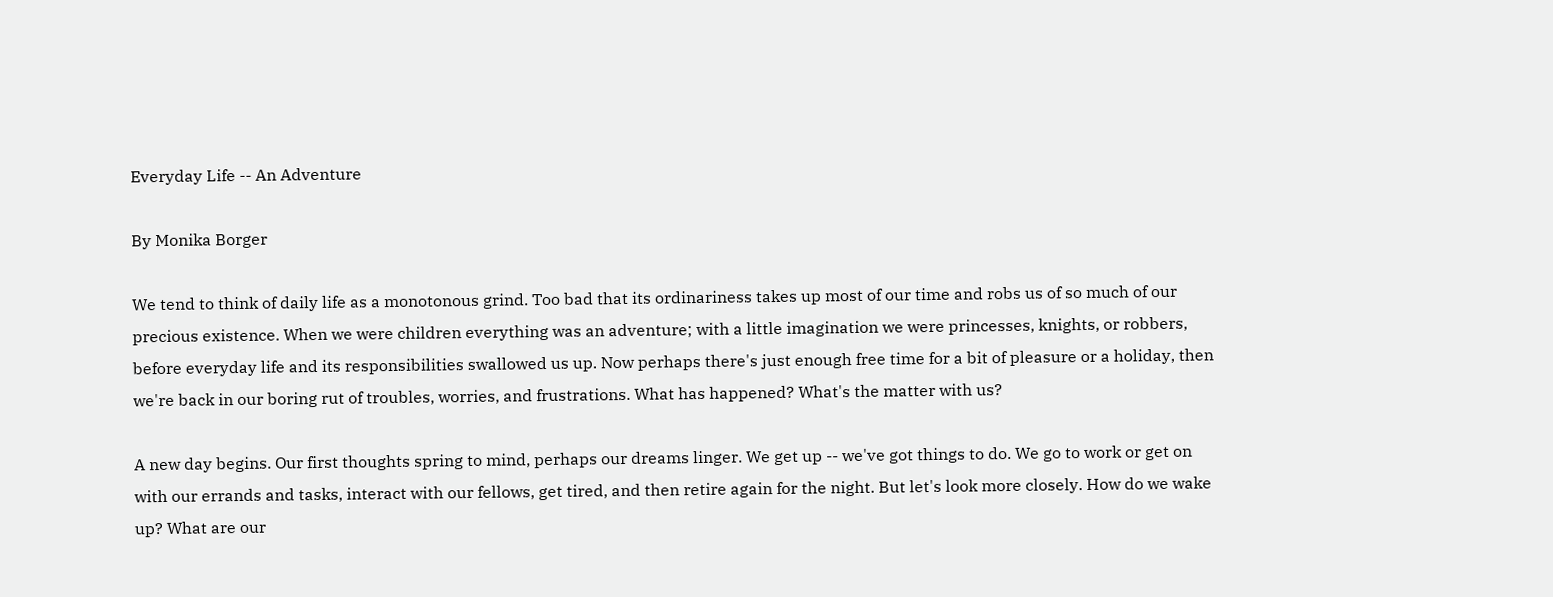Everyday Life -- An Adventure

By Monika Borger

We tend to think of daily life as a monotonous grind. Too bad that its ordinariness takes up most of our time and robs us of so much of our precious existence. When we were children everything was an adventure; with a little imagination we were princesses, knights, or robbers, before everyday life and its responsibilities swallowed us up. Now perhaps there's just enough free time for a bit of pleasure or a holiday, then we're back in our boring rut of troubles, worries, and frustrations. What has happened? What's the matter with us?

A new day begins. Our first thoughts spring to mind, perhaps our dreams linger. We get up -- we've got things to do. We go to work or get on with our errands and tasks, interact with our fellows, get tired, and then retire again for the night. But let's look more closely. How do we wake up? What are our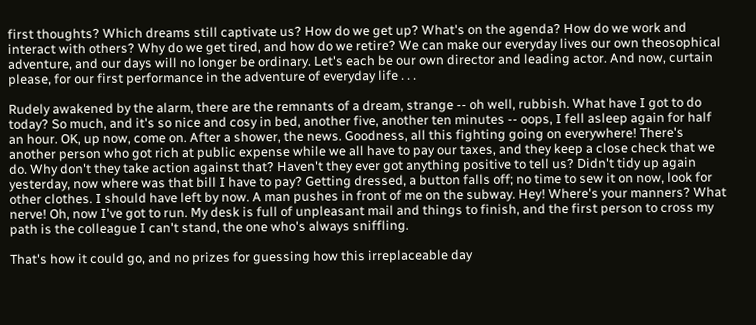first thoughts? Which dreams still captivate us? How do we get up? What's on the agenda? How do we work and interact with others? Why do we get tired, and how do we retire? We can make our everyday lives our own theosophical adventure, and our days will no longer be ordinary. Let's each be our own director and leading actor. And now, curtain please, for our first performance in the adventure of everyday life . . .

Rudely awakened by the alarm, there are the remnants of a dream, strange -- oh well, rubbish. What have I got to do today? So much, and it's so nice and cosy in bed, another five, another ten minutes -- oops, I fell asleep again for half an hour. OK, up now, come on. After a shower, the news. Goodness, all this fighting going on everywhere! There's another person who got rich at public expense while we all have to pay our taxes, and they keep a close check that we do. Why don't they take action against that? Haven't they ever got anything positive to tell us? Didn't tidy up again yesterday, now where was that bill I have to pay? Getting dressed, a button falls off; no time to sew it on now, look for other clothes. I should have left by now. A man pushes in front of me on the subway. Hey! Where's your manners? What nerve! Oh, now I've got to run. My desk is full of unpleasant mail and things to finish, and the first person to cross my path is the colleague I can't stand, the one who's always sniffling.

That's how it could go, and no prizes for guessing how this irreplaceable day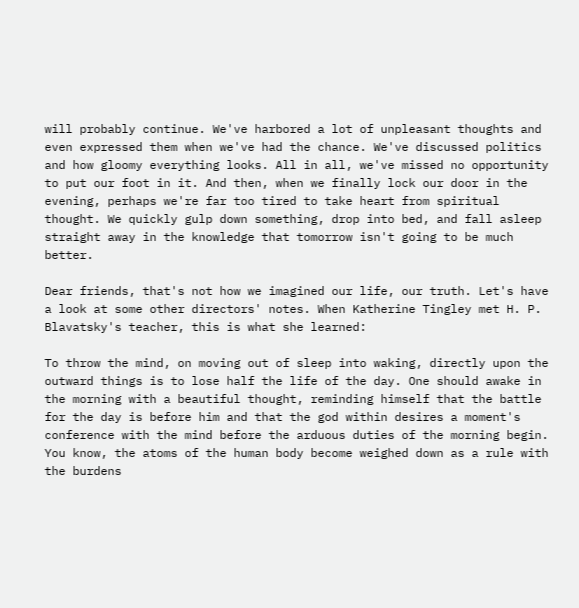will probably continue. We've harbored a lot of unpleasant thoughts and even expressed them when we've had the chance. We've discussed politics and how gloomy everything looks. All in all, we've missed no opportunity to put our foot in it. And then, when we finally lock our door in the evening, perhaps we're far too tired to take heart from spiritual thought. We quickly gulp down something, drop into bed, and fall asleep straight away in the knowledge that tomorrow isn't going to be much better.

Dear friends, that's not how we imagined our life, our truth. Let's have a look at some other directors' notes. When Katherine Tingley met H. P. Blavatsky's teacher, this is what she learned:

To throw the mind, on moving out of sleep into waking, directly upon the outward things is to lose half the life of the day. One should awake in the morning with a beautiful thought, reminding himself that the battle for the day is before him and that the god within desires a moment's conference with the mind before the arduous duties of the morning begin.
You know, the atoms of the human body become weighed down as a rule with the burdens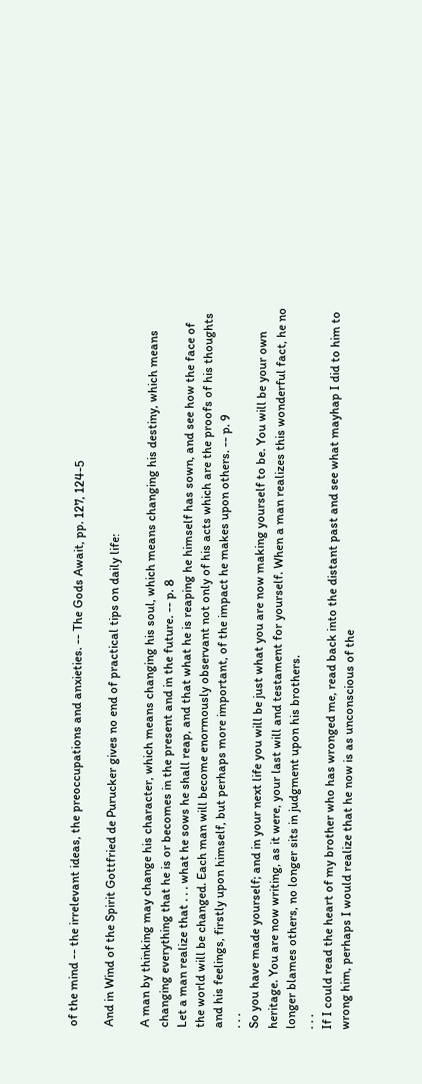of the mind -- the irrelevant ideas, the preoccupations and anxieties. -- The Gods Await, pp. 127, 124-5

And in Wind of the Spirit Gottfried de Purucker gives no end of practical tips on daily life:

A man by thinking may change his character, which means changing his soul, which means changing his destiny, which means changing everything that he is or becomes in the present and in the future. -- p. 8
Let a man realize that . . . what he sows he shall reap, and that what he is reaping he himself has sown, and see how the face of the world will be changed. Each man will become enormously observant not only of his acts which are the proofs of his thoughts and his feelings, firstly upon himself, but perhaps more important, of the impact he makes upon others. -- p. 9
. . .
So you have made yourself; and in your next life you will be just what you are now making yourself to be. You will be your own heritage. You are now writing, as it were, your last will and testament for yourself. When a man realizes this wonderful fact, he no longer blames others, no longer sits in judgment upon his brothers.
. . .
If I could read the heart of my brother who has wronged me, read back into the distant past and see what mayhap I did to him to wrong him, perhaps I would realize that he now is as unconscious of the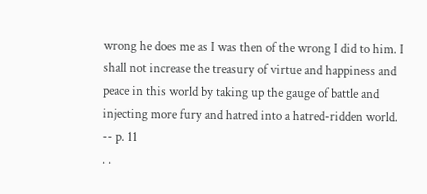wrong he does me as I was then of the wrong I did to him. I shall not increase the treasury of virtue and happiness and peace in this world by taking up the gauge of battle and injecting more fury and hatred into a hatred-ridden world. -- p. 11
. .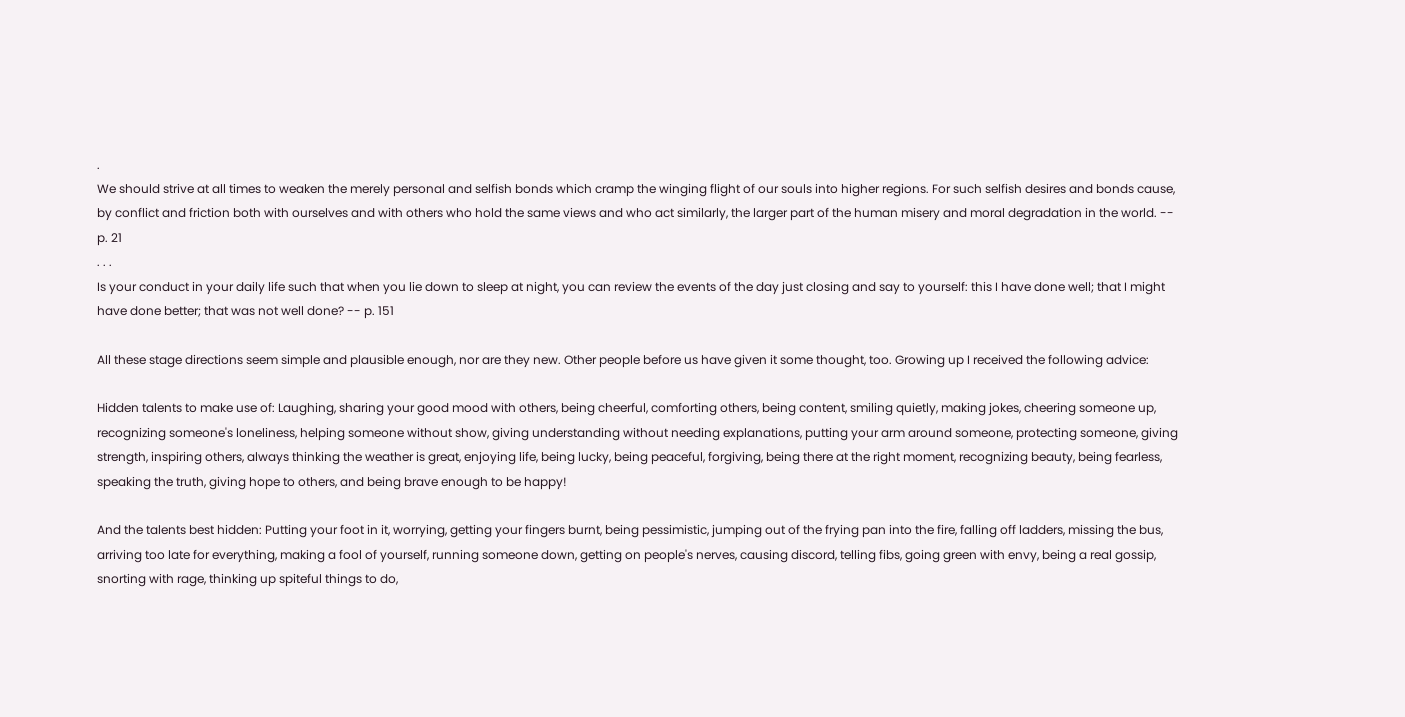.
We should strive at all times to weaken the merely personal and selfish bonds which cramp the winging flight of our souls into higher regions. For such selfish desires and bonds cause, by conflict and friction both with ourselves and with others who hold the same views and who act similarly, the larger part of the human misery and moral degradation in the world. -- p. 21
. . .
Is your conduct in your daily life such that when you lie down to sleep at night, you can review the events of the day just closing and say to yourself: this I have done well; that I might have done better; that was not well done? -- p. 151

All these stage directions seem simple and plausible enough, nor are they new. Other people before us have given it some thought, too. Growing up I received the following advice:

Hidden talents to make use of: Laughing, sharing your good mood with others, being cheerful, comforting others, being content, smiling quietly, making jokes, cheering someone up, recognizing someone's loneliness, helping someone without show, giving understanding without needing explanations, putting your arm around someone, protecting someone, giving strength, inspiring others, always thinking the weather is great, enjoying life, being lucky, being peaceful, forgiving, being there at the right moment, recognizing beauty, being fearless, speaking the truth, giving hope to others, and being brave enough to be happy!

And the talents best hidden: Putting your foot in it, worrying, getting your fingers burnt, being pessimistic, jumping out of the frying pan into the fire, falling off ladders, missing the bus, arriving too late for everything, making a fool of yourself, running someone down, getting on people's nerves, causing discord, telling fibs, going green with envy, being a real gossip, snorting with rage, thinking up spiteful things to do,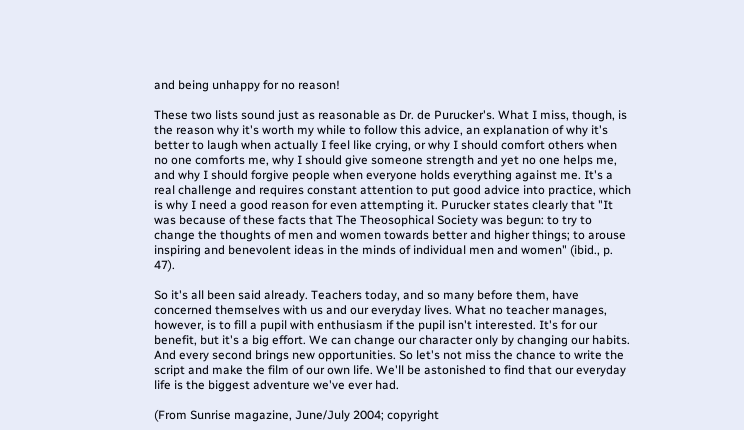and being unhappy for no reason!

These two lists sound just as reasonable as Dr. de Purucker's. What I miss, though, is the reason why it's worth my while to follow this advice, an explanation of why it's better to laugh when actually I feel like crying, or why I should comfort others when no one comforts me, why I should give someone strength and yet no one helps me, and why I should forgive people when everyone holds everything against me. It's a real challenge and requires constant attention to put good advice into practice, which is why I need a good reason for even attempting it. Purucker states clearly that "It was because of these facts that The Theosophical Society was begun: to try to change the thoughts of men and women towards better and higher things; to arouse inspiring and benevolent ideas in the minds of individual men and women" (ibid., p. 47).

So it's all been said already. Teachers today, and so many before them, have concerned themselves with us and our everyday lives. What no teacher manages, however, is to fill a pupil with enthusiasm if the pupil isn't interested. It's for our benefit, but it's a big effort. We can change our character only by changing our habits. And every second brings new opportunities. So let's not miss the chance to write the script and make the film of our own life. We'll be astonished to find that our everyday life is the biggest adventure we've ever had.

(From Sunrise magazine, June/July 2004; copyright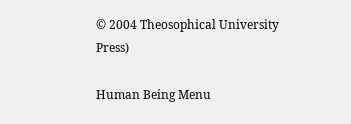© 2004 Theosophical University Press)

Human Being Menu